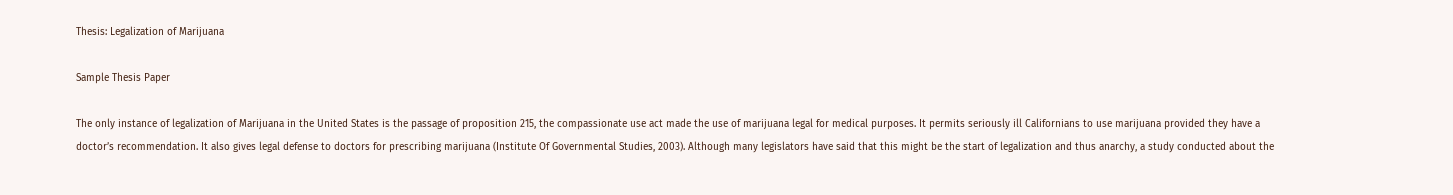Thesis: Legalization of Marijuana

Sample Thesis Paper

The only instance of legalization of Marijuana in the United States is the passage of proposition 215, the compassionate use act made the use of marijuana legal for medical purposes. It permits seriously ill Californians to use marijuana provided they have a doctor’s recommendation. It also gives legal defense to doctors for prescribing marijuana (Institute Of Governmental Studies, 2003). Although many legislators have said that this might be the start of legalization and thus anarchy, a study conducted about the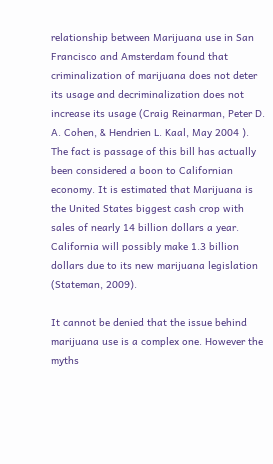relationship between Marijuana use in San Francisco and Amsterdam found that criminalization of marijuana does not deter its usage and decriminalization does not increase its usage (Craig Reinarman, Peter D. A. Cohen, & Hendrien L. Kaal, May 2004 ). The fact is passage of this bill has actually been considered a boon to Californian economy. It is estimated that Marijuana is the United States biggest cash crop with sales of nearly 14 billion dollars a year. California will possibly make 1.3 billion dollars due to its new marijuana legislation (Stateman, 2009).

It cannot be denied that the issue behind marijuana use is a complex one. However the myths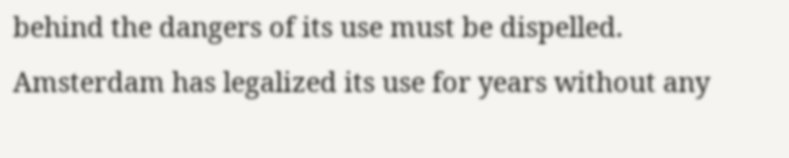behind the dangers of its use must be dispelled. Amsterdam has legalized its use for years without any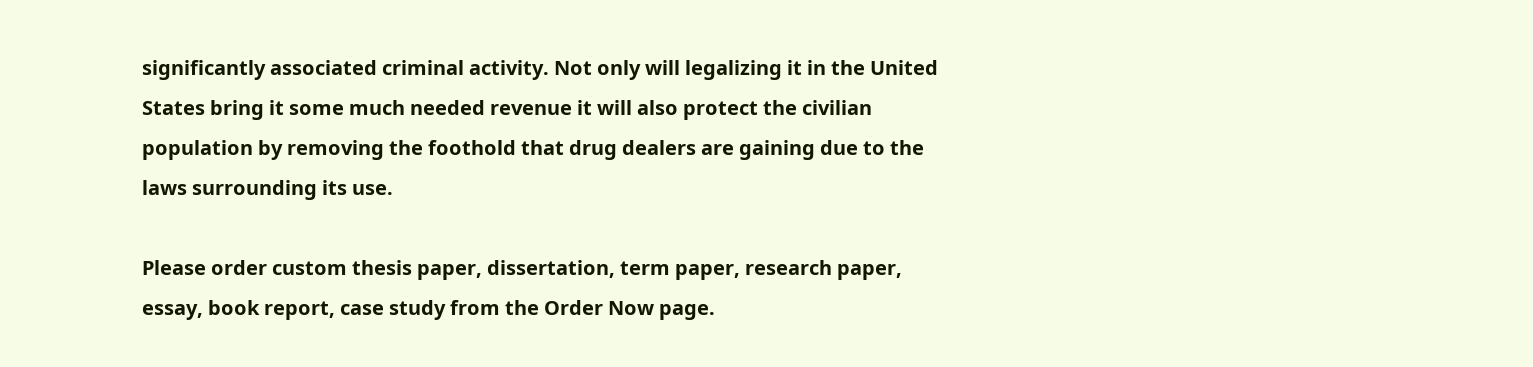significantly associated criminal activity. Not only will legalizing it in the United States bring it some much needed revenue it will also protect the civilian population by removing the foothold that drug dealers are gaining due to the laws surrounding its use.

Please order custom thesis paper, dissertation, term paper, research paper, essay, book report, case study from the Order Now page.